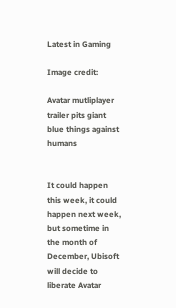Latest in Gaming

Image credit:

Avatar mutliplayer trailer pits giant blue things against humans


It could happen this week, it could happen next week, but sometime in the month of December, Ubisoft will decide to liberate Avatar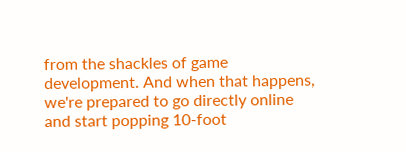from the shackles of game development. And when that happens, we're prepared to go directly online and start popping 10-foot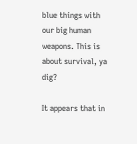blue things with our big human weapons. This is about survival, ya dig?

It appears that in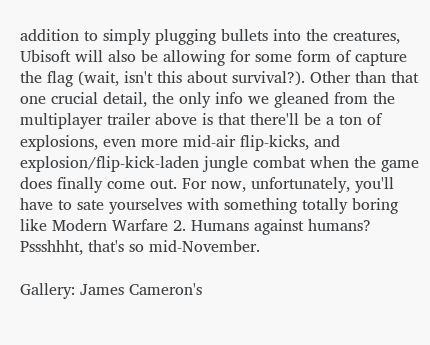addition to simply plugging bullets into the creatures, Ubisoft will also be allowing for some form of capture the flag (wait, isn't this about survival?). Other than that one crucial detail, the only info we gleaned from the multiplayer trailer above is that there'll be a ton of explosions, even more mid-air flip-kicks, and explosion/flip-kick-laden jungle combat when the game does finally come out. For now, unfortunately, you'll have to sate yourselves with something totally boring like Modern Warfare 2. Humans against humans? Pssshhht, that's so mid-November.

Gallery: James Cameron's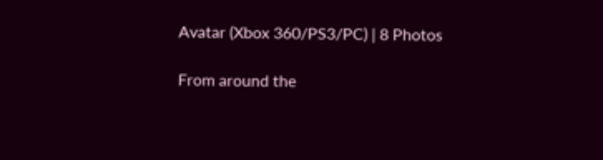Avatar (Xbox 360/PS3/PC) | 8 Photos

From around the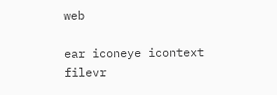web

ear iconeye icontext filevr